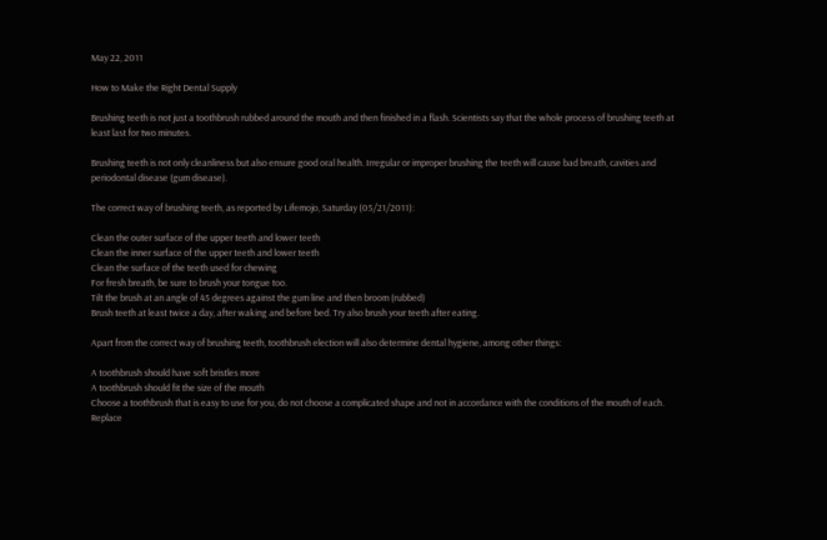May 22, 2011

How to Make the Right Dental Supply

Brushing teeth is not just a toothbrush rubbed around the mouth and then finished in a flash. Scientists say that the whole process of brushing teeth at least last for two minutes.

Brushing teeth is not only cleanliness but also ensure good oral health. Irregular or improper brushing the teeth will cause bad breath, cavities and periodontal disease (gum disease).

The correct way of brushing teeth, as reported by Lifemojo, Saturday (05/21/2011):

Clean the outer surface of the upper teeth and lower teeth
Clean the inner surface of the upper teeth and lower teeth
Clean the surface of the teeth used for chewing
For fresh breath, be sure to brush your tongue too.
Tilt the brush at an angle of 45 degrees against the gum line and then broom (rubbed)
Brush teeth at least twice a day, after waking and before bed. Try also brush your teeth after eating.

Apart from the correct way of brushing teeth, toothbrush election will also determine dental hygiene, among other things:

A toothbrush should have soft bristles more
A toothbrush should fit the size of the mouth
Choose a toothbrush that is easy to use for you, do not choose a complicated shape and not in accordance with the conditions of the mouth of each.
Replace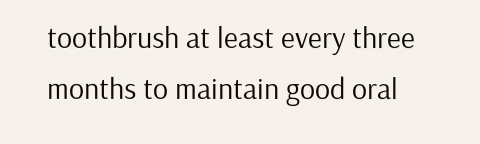toothbrush at least every three months to maintain good oral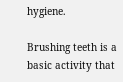hygiene.

Brushing teeth is a basic activity that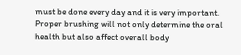must be done every day and it is very important. Proper brushing will not only determine the oral health but also affect overall body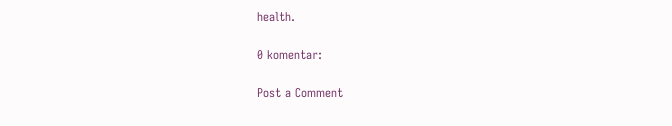health.

0 komentar:

Post a Comment